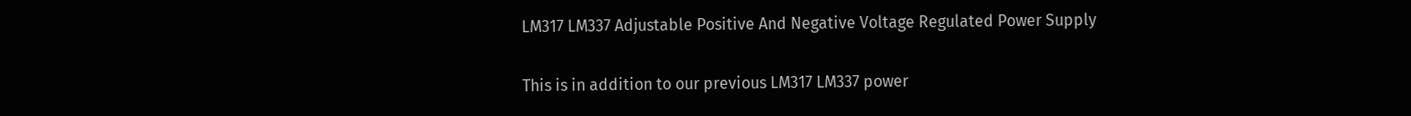LM317 LM337 Adjustable Positive And Negative Voltage Regulated Power Supply

This is in addition to our previous LM317 LM337 power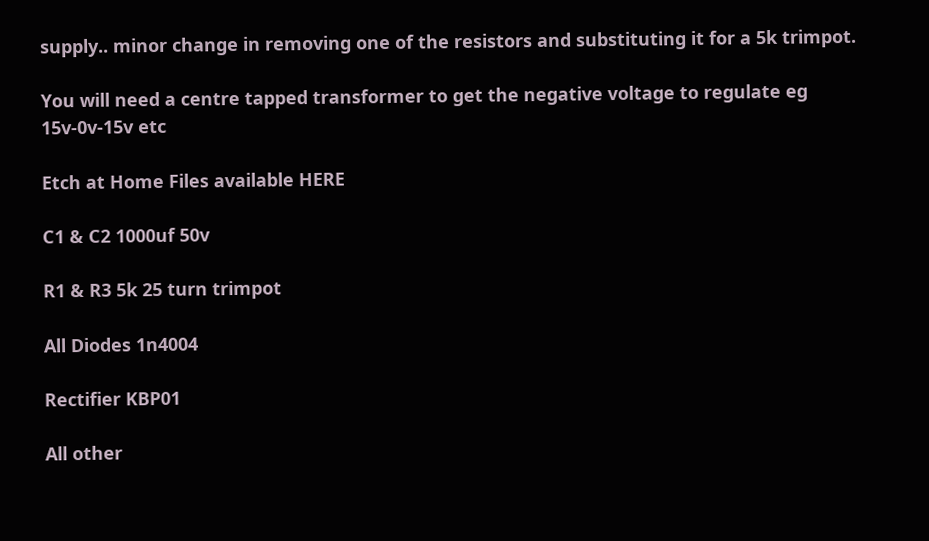supply.. minor change in removing one of the resistors and substituting it for a 5k trimpot.

You will need a centre tapped transformer to get the negative voltage to regulate eg 15v-0v-15v etc

Etch at Home Files available HERE

C1 & C2 1000uf 50v

R1 & R3 5k 25 turn trimpot

All Diodes 1n4004

Rectifier KBP01

All other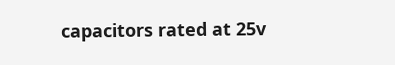capacitors rated at 25v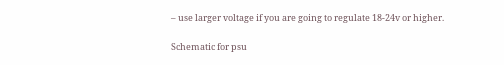– use larger voltage if you are going to regulate 18-24v or higher.

Schematic for psu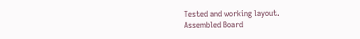Tested and working layout.
Assembled Board